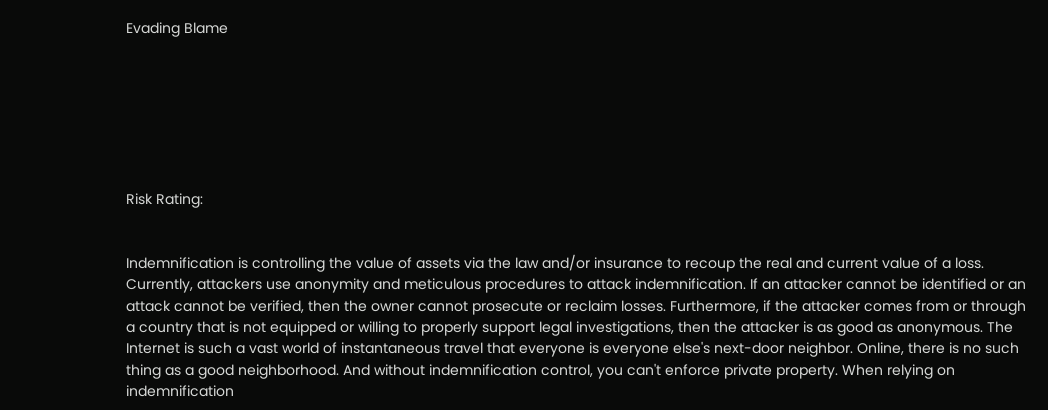Evading Blame







Risk Rating:


Indemnification is controlling the value of assets via the law and/or insurance to recoup the real and current value of a loss. Currently, attackers use anonymity and meticulous procedures to attack indemnification. If an attacker cannot be identified or an attack cannot be verified, then the owner cannot prosecute or reclaim losses. Furthermore, if the attacker comes from or through a country that is not equipped or willing to properly support legal investigations, then the attacker is as good as anonymous. The Internet is such a vast world of instantaneous travel that everyone is everyone else's next-door neighbor. Online, there is no such thing as a good neighborhood. And without indemnification control, you can't enforce private property. When relying on indemnification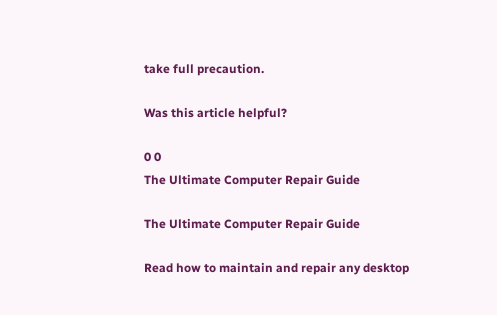take full precaution.

Was this article helpful?

0 0
The Ultimate Computer Repair Guide

The Ultimate Computer Repair Guide

Read how to maintain and repair any desktop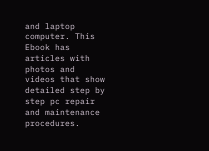and laptop computer. This Ebook has articles with photos and videos that show detailed step by step pc repair and maintenance procedures.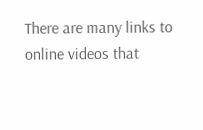There are many links to online videos that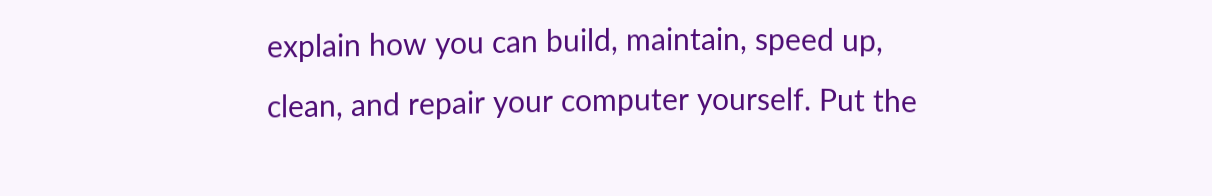explain how you can build, maintain, speed up, clean, and repair your computer yourself. Put the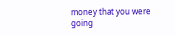money that you were going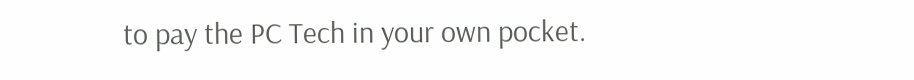to pay the PC Tech in your own pocket.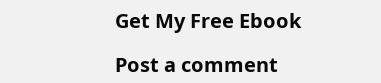Get My Free Ebook

Post a comment